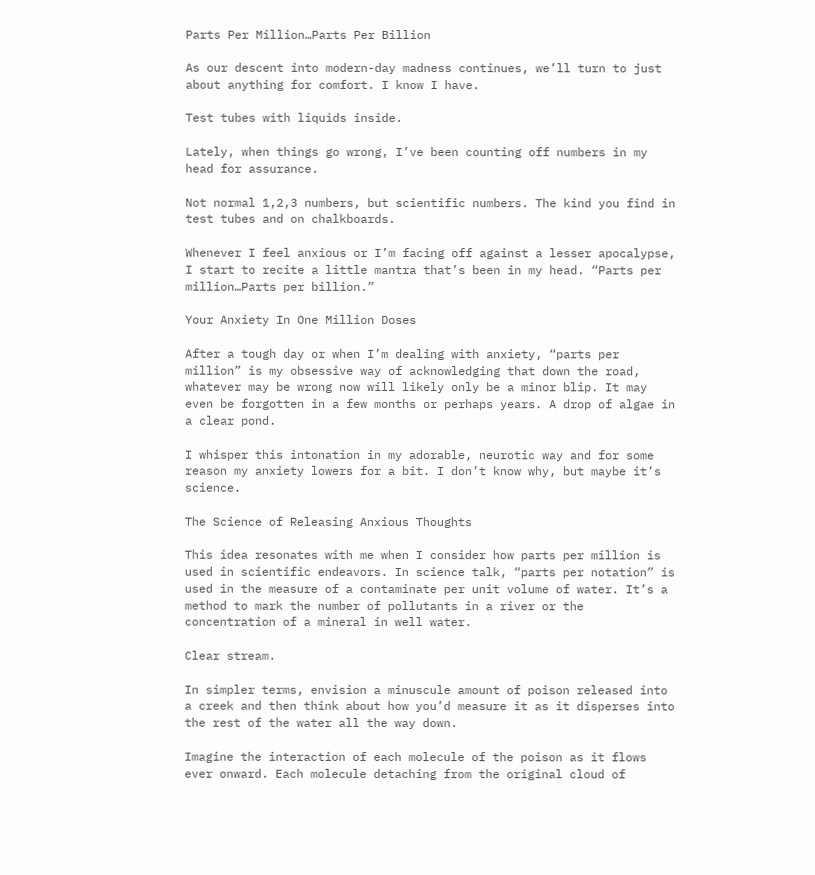Parts Per Million…Parts Per Billion

As our descent into modern-day madness continues, we’ll turn to just about anything for comfort. I know I have.

Test tubes with liquids inside.

Lately, when things go wrong, I’ve been counting off numbers in my head for assurance.

Not normal 1,2,3 numbers, but scientific numbers. The kind you find in test tubes and on chalkboards.

Whenever I feel anxious or I’m facing off against a lesser apocalypse, I start to recite a little mantra that’s been in my head. “Parts per million…Parts per billion.”

Your Anxiety In One Million Doses

After a tough day or when I’m dealing with anxiety, “parts per million” is my obsessive way of acknowledging that down the road, whatever may be wrong now will likely only be a minor blip. It may even be forgotten in a few months or perhaps years. A drop of algae in a clear pond.

I whisper this intonation in my adorable, neurotic way and for some reason my anxiety lowers for a bit. I don’t know why, but maybe it’s science.

The Science of Releasing Anxious Thoughts

This idea resonates with me when I consider how parts per million is used in scientific endeavors. In science talk, “parts per notation” is used in the measure of a contaminate per unit volume of water. It’s a method to mark the number of pollutants in a river or the concentration of a mineral in well water.

Clear stream.

In simpler terms, envision a minuscule amount of poison released into a creek and then think about how you’d measure it as it disperses into the rest of the water all the way down.

Imagine the interaction of each molecule of the poison as it flows ever onward. Each molecule detaching from the original cloud of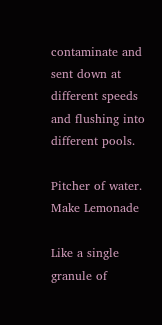contaminate and sent down at different speeds and flushing into different pools.

Pitcher of water.
Make Lemonade

Like a single granule of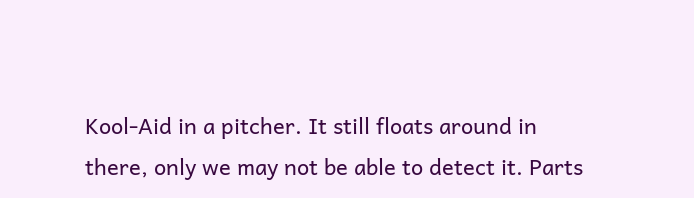Kool-Aid in a pitcher. It still floats around in there, only we may not be able to detect it. Parts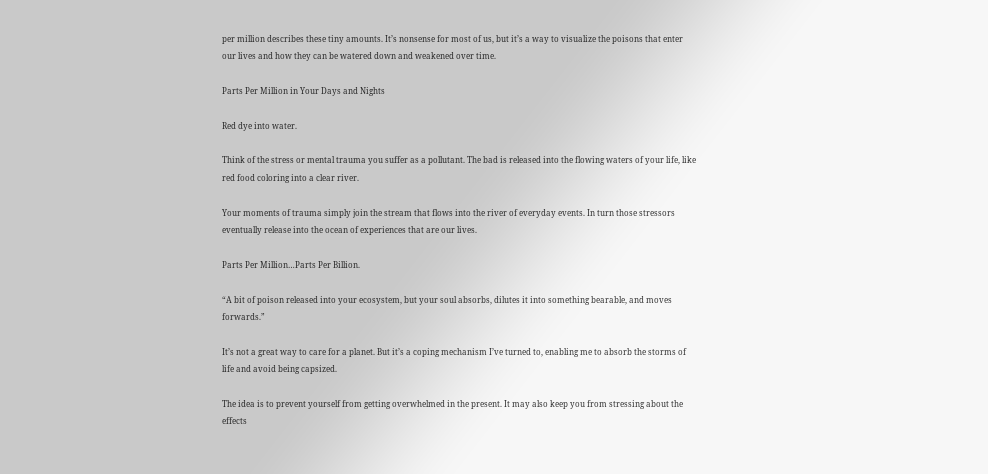per million describes these tiny amounts. It’s nonsense for most of us, but it’s a way to visualize the poisons that enter our lives and how they can be watered down and weakened over time.

Parts Per Million in Your Days and Nights

Red dye into water.

Think of the stress or mental trauma you suffer as a pollutant. The bad is released into the flowing waters of your life, like red food coloring into a clear river.

Your moments of trauma simply join the stream that flows into the river of everyday events. In turn those stressors eventually release into the ocean of experiences that are our lives.

Parts Per Million…Parts Per Billion.

“A bit of poison released into your ecosystem, but your soul absorbs, dilutes it into something bearable, and moves forwards.”

It’s not a great way to care for a planet. But it’s a coping mechanism I’ve turned to, enabling me to absorb the storms of life and avoid being capsized.

The idea is to prevent yourself from getting overwhelmed in the present. It may also keep you from stressing about the effects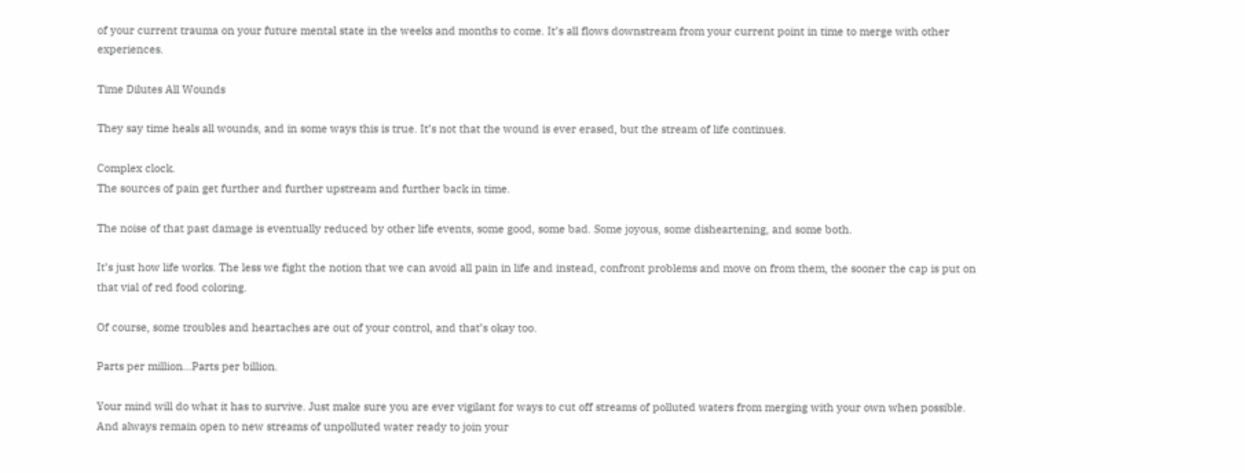of your current trauma on your future mental state in the weeks and months to come. It’s all flows downstream from your current point in time to merge with other experiences.

Time Dilutes All Wounds

They say time heals all wounds, and in some ways this is true. It’s not that the wound is ever erased, but the stream of life continues.

Complex clock.
The sources of pain get further and further upstream and further back in time.

The noise of that past damage is eventually reduced by other life events, some good, some bad. Some joyous, some disheartening, and some both.

It’s just how life works. The less we fight the notion that we can avoid all pain in life and instead, confront problems and move on from them, the sooner the cap is put on that vial of red food coloring.

Of course, some troubles and heartaches are out of your control, and that’s okay too.

Parts per million…Parts per billion.

Your mind will do what it has to survive. Just make sure you are ever vigilant for ways to cut off streams of polluted waters from merging with your own when possible.  And always remain open to new streams of unpolluted water ready to join your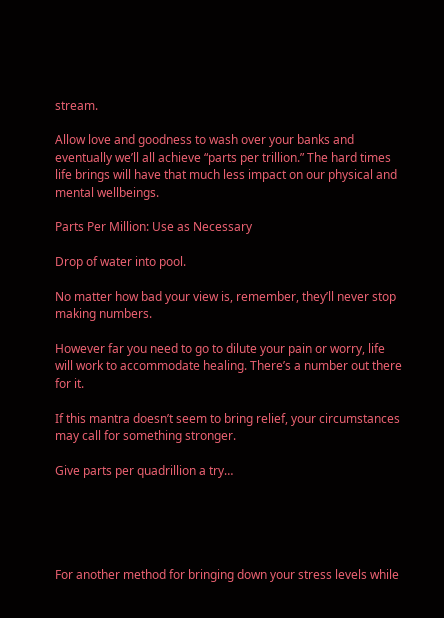stream.

Allow love and goodness to wash over your banks and eventually we’ll all achieve “parts per trillion.” The hard times life brings will have that much less impact on our physical and mental wellbeings.

Parts Per Million: Use as Necessary

Drop of water into pool.

No matter how bad your view is, remember, they’ll never stop making numbers.

However far you need to go to dilute your pain or worry, life will work to accommodate healing. There’s a number out there for it.

If this mantra doesn’t seem to bring relief, your circumstances may call for something stronger.

Give parts per quadrillion a try…





For another method for bringing down your stress levels while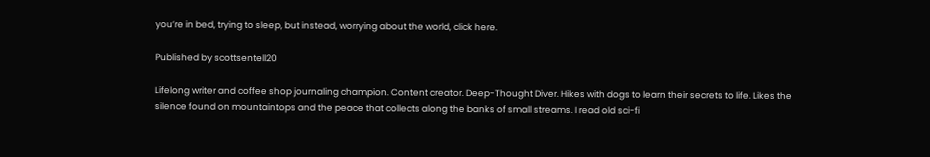you’re in bed, trying to sleep, but instead, worrying about the world, click here.

Published by scottsentell20

Lifelong writer and coffee shop journaling champion. Content creator. Deep-Thought Diver. Hikes with dogs to learn their secrets to life. Likes the silence found on mountaintops and the peace that collects along the banks of small streams. I read old sci-fi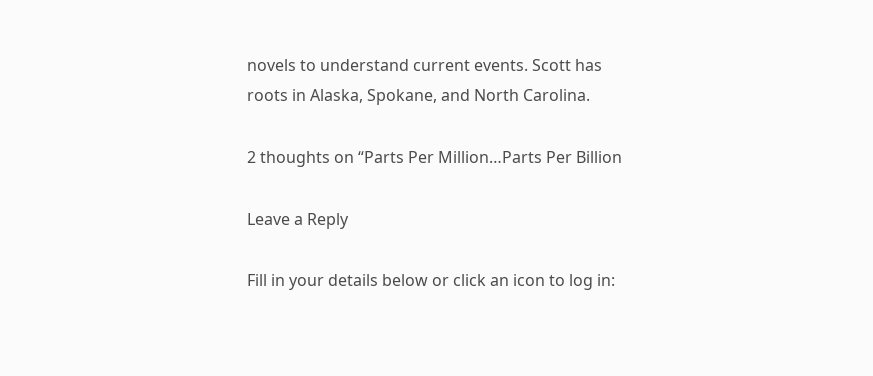novels to understand current events. Scott has roots in Alaska, Spokane, and North Carolina.

2 thoughts on “Parts Per Million…Parts Per Billion

Leave a Reply

Fill in your details below or click an icon to log in: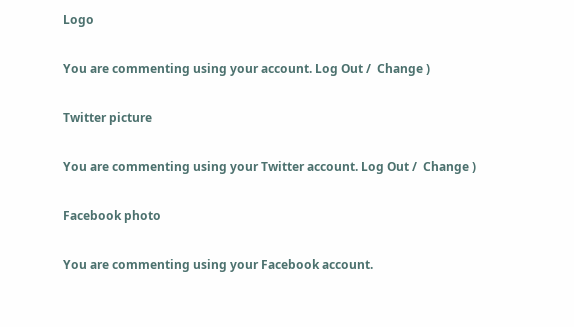Logo

You are commenting using your account. Log Out /  Change )

Twitter picture

You are commenting using your Twitter account. Log Out /  Change )

Facebook photo

You are commenting using your Facebook account.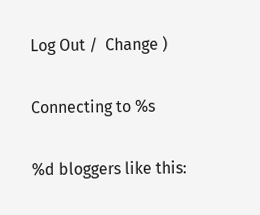Log Out /  Change )

Connecting to %s

%d bloggers like this: